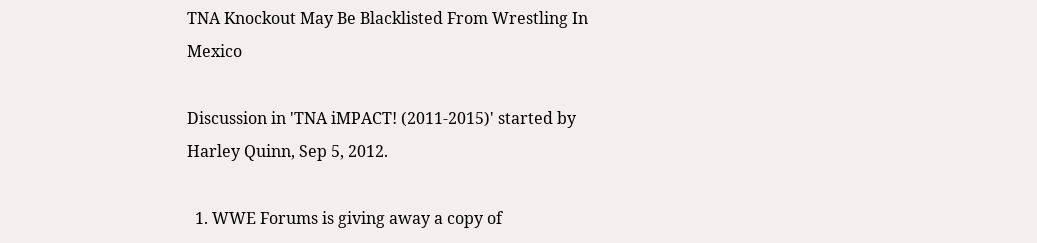TNA Knockout May Be Blacklisted From Wrestling In Mexico

Discussion in 'TNA iMPACT! (2011-2015)' started by Harley Quinn, Sep 5, 2012.

  1. WWE Forums is giving away a copy of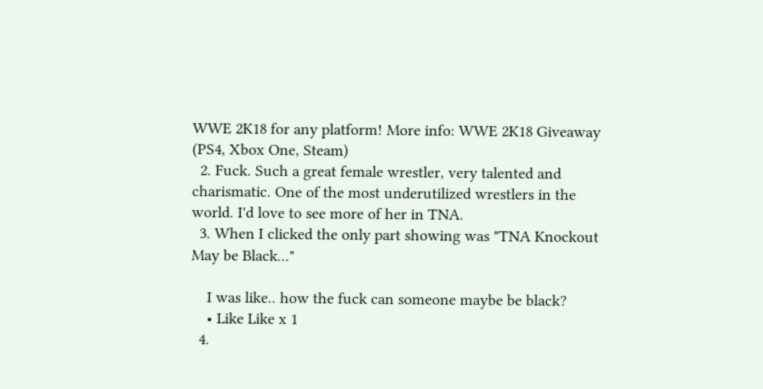WWE 2K18 for any platform! More info: WWE 2K18 Giveaway (PS4, Xbox One, Steam)
  2. Fuck. Such a great female wrestler, very talented and charismatic. One of the most underutilized wrestlers in the world. I'd love to see more of her in TNA.
  3. When I clicked the only part showing was "TNA Knockout May be Black..."

    I was like.. how the fuck can someone maybe be black?
    • Like Like x 1
  4.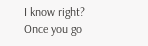I know right? Once you go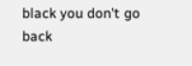black you don't go back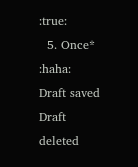:true:
  5. Once* :haha:
Draft saved Draft deleted